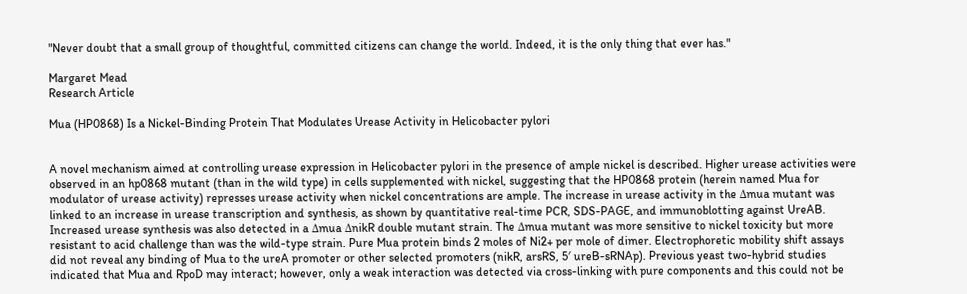"Never doubt that a small group of thoughtful, committed citizens can change the world. Indeed, it is the only thing that ever has."

Margaret Mead
Research Article

Mua (HP0868) Is a Nickel-Binding Protein That Modulates Urease Activity in Helicobacter pylori


A novel mechanism aimed at controlling urease expression in Helicobacter pylori in the presence of ample nickel is described. Higher urease activities were observed in an hp0868 mutant (than in the wild type) in cells supplemented with nickel, suggesting that the HP0868 protein (herein named Mua for modulator of urease activity) represses urease activity when nickel concentrations are ample. The increase in urease activity in the Δmua mutant was linked to an increase in urease transcription and synthesis, as shown by quantitative real-time PCR, SDS-PAGE, and immunoblotting against UreAB. Increased urease synthesis was also detected in a Δmua ΔnikR double mutant strain. The Δmua mutant was more sensitive to nickel toxicity but more resistant to acid challenge than was the wild-type strain. Pure Mua protein binds 2 moles of Ni2+ per mole of dimer. Electrophoretic mobility shift assays did not reveal any binding of Mua to the ureA promoter or other selected promoters (nikR, arsRS, 5′ ureB-sRNAp). Previous yeast two-hybrid studies indicated that Mua and RpoD may interact; however, only a weak interaction was detected via cross-linking with pure components and this could not be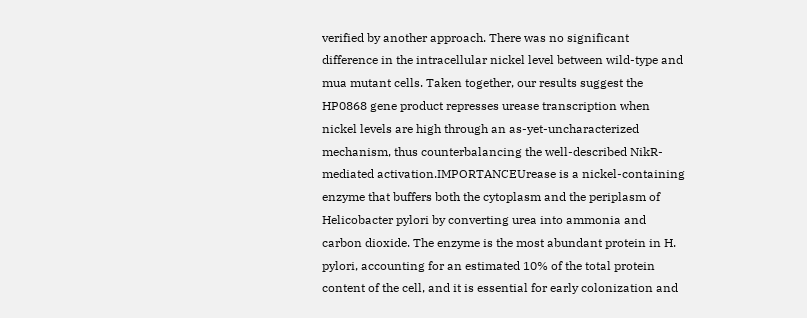verified by another approach. There was no significant difference in the intracellular nickel level between wild-type and mua mutant cells. Taken together, our results suggest the HP0868 gene product represses urease transcription when nickel levels are high through an as-yet-uncharacterized mechanism, thus counterbalancing the well-described NikR-mediated activation.IMPORTANCEUrease is a nickel-containing enzyme that buffers both the cytoplasm and the periplasm of Helicobacter pylori by converting urea into ammonia and carbon dioxide. The enzyme is the most abundant protein in H. pylori, accounting for an estimated 10% of the total protein content of the cell, and it is essential for early colonization and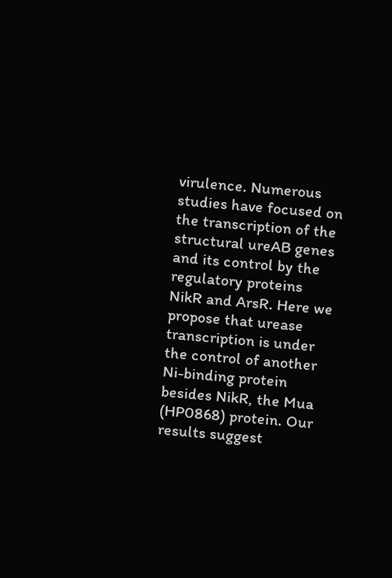virulence. Numerous studies have focused on the transcription of the structural ureAB genes and its control by the regulatory proteins NikR and ArsR. Here we propose that urease transcription is under the control of another Ni-binding protein besides NikR, the Mua (HP0868) protein. Our results suggest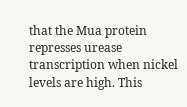that the Mua protein represses urease transcription when nickel levels are high. This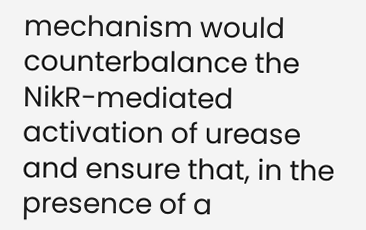mechanism would counterbalance the NikR-mediated activation of urease and ensure that, in the presence of a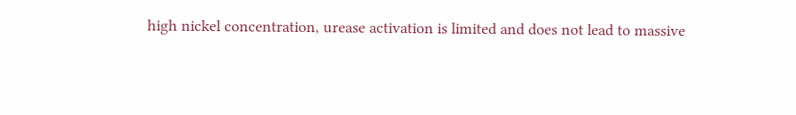high nickel concentration, urease activation is limited and does not lead to massive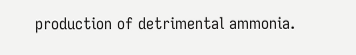production of detrimental ammonia.